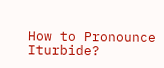How to Pronounce Iturbide?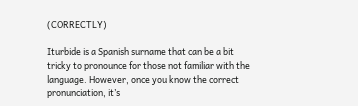(CORRECTLY)

Iturbide is a Spanish surname that can be a bit tricky to pronounce for those not familiar with the language. However, once you know the correct pronunciation, it’s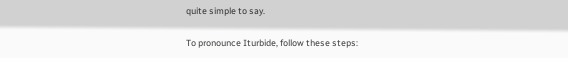quite simple to say.

To pronounce Iturbide, follow these steps: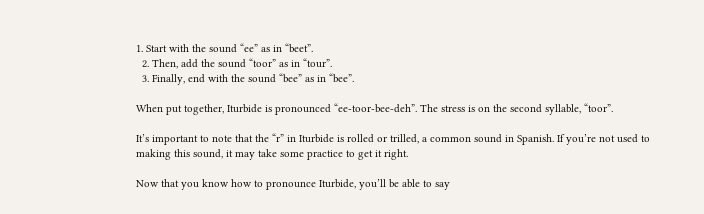1. Start with the sound “ee” as in “beet”.
  2. Then, add the sound “toor” as in “tour”.
  3. Finally, end with the sound “bee” as in “bee”.

When put together, Iturbide is pronounced “ee-toor-bee-deh”. The stress is on the second syllable, “toor”.

It’s important to note that the “r” in Iturbide is rolled or trilled, a common sound in Spanish. If you’re not used to making this sound, it may take some practice to get it right.

Now that you know how to pronounce Iturbide, you’ll be able to say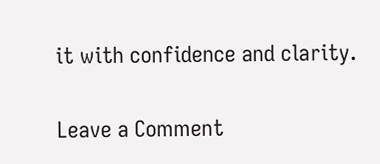it with confidence and clarity.

Leave a Comment